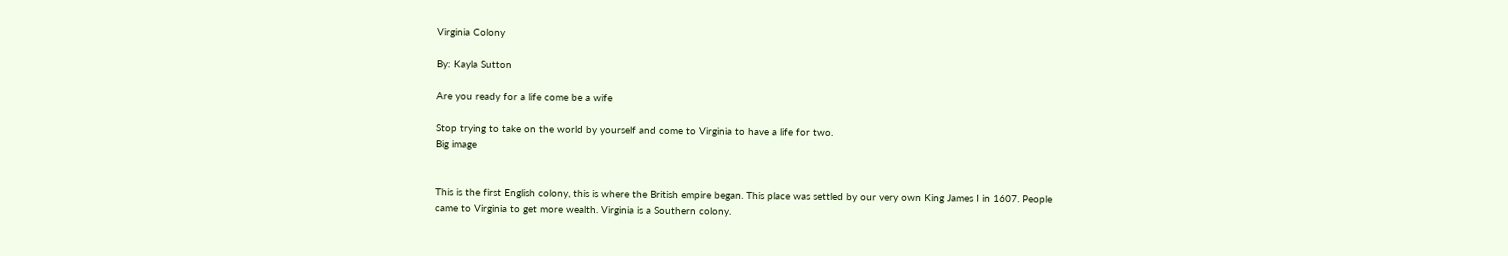Virginia Colony

By: Kayla Sutton

Are you ready for a life come be a wife

Stop trying to take on the world by yourself and come to Virginia to have a life for two.
Big image


This is the first English colony, this is where the British empire began. This place was settled by our very own King James I in 1607. People came to Virginia to get more wealth. Virginia is a Southern colony.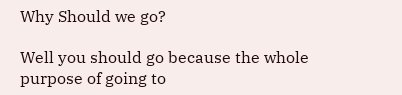Why Should we go?

Well you should go because the whole purpose of going to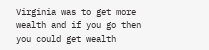Virginia was to get more wealth and if you go then you could get wealth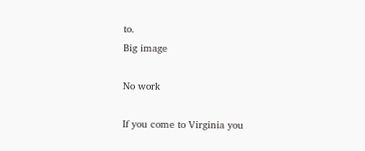to.
Big image

No work

If you come to Virginia you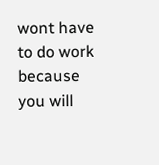wont have to do work because you will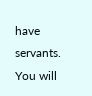have servants. You will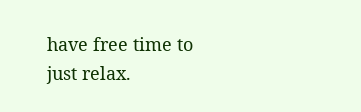have free time to just relax.